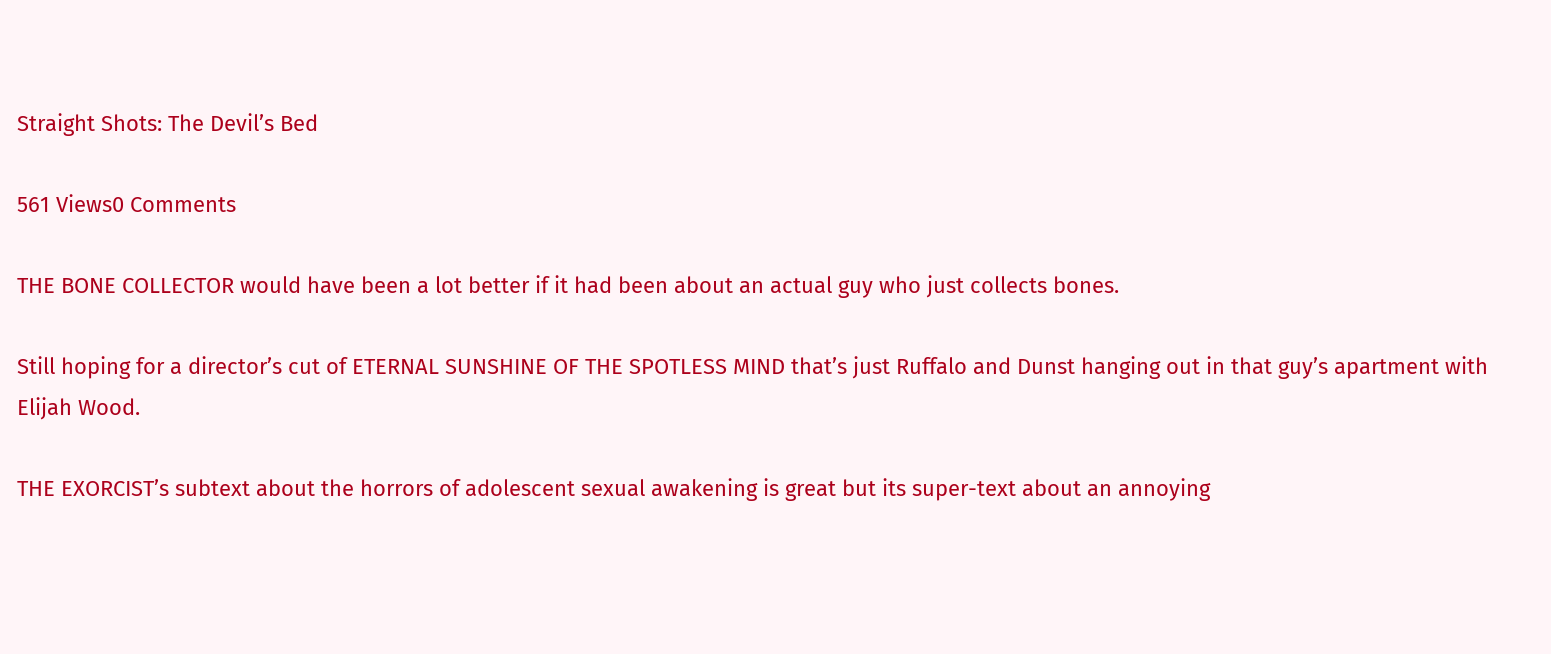Straight Shots: The Devil’s Bed

561 Views0 Comments

THE BONE COLLECTOR would have been a lot better if it had been about an actual guy who just collects bones.

Still hoping for a director’s cut of ETERNAL SUNSHINE OF THE SPOTLESS MIND that’s just Ruffalo and Dunst hanging out in that guy’s apartment with Elijah Wood.

THE EXORCIST’s subtext about the horrors of adolescent sexual awakening is great but its super-text about an annoying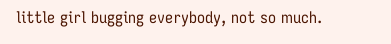little girl bugging everybody, not so much.